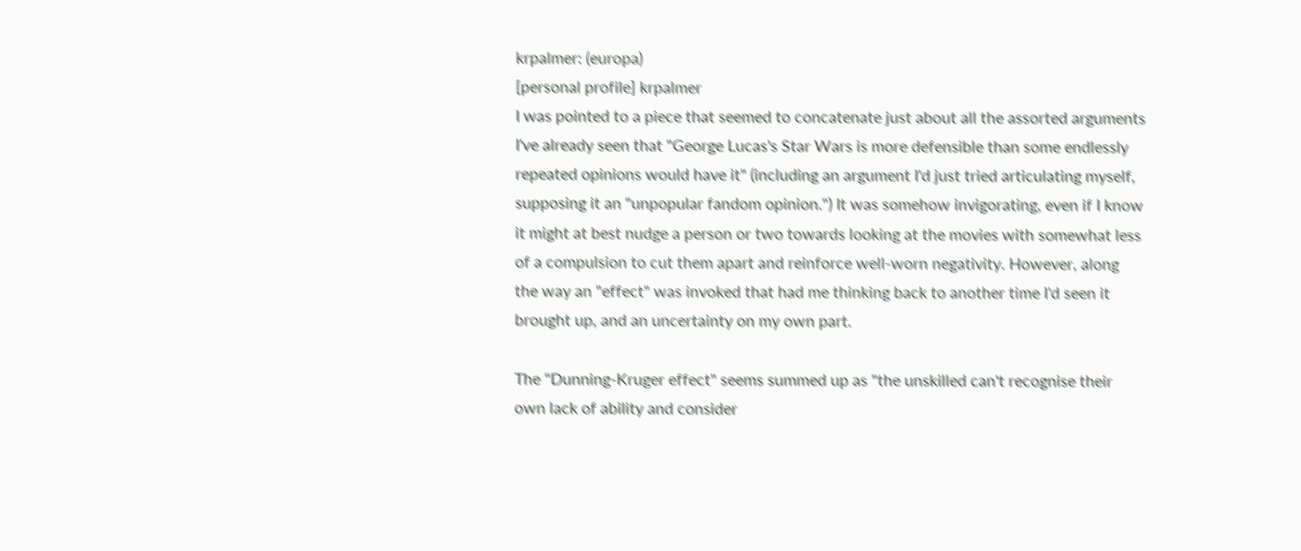krpalmer: (europa)
[personal profile] krpalmer
I was pointed to a piece that seemed to concatenate just about all the assorted arguments I've already seen that "George Lucas's Star Wars is more defensible than some endlessly repeated opinions would have it" (including an argument I'd just tried articulating myself, supposing it an "unpopular fandom opinion.") It was somehow invigorating, even if I know it might at best nudge a person or two towards looking at the movies with somewhat less of a compulsion to cut them apart and reinforce well-worn negativity. However, along the way an "effect" was invoked that had me thinking back to another time I'd seen it brought up, and an uncertainty on my own part.

The "Dunning-Kruger effect" seems summed up as "the unskilled can't recognise their own lack of ability and consider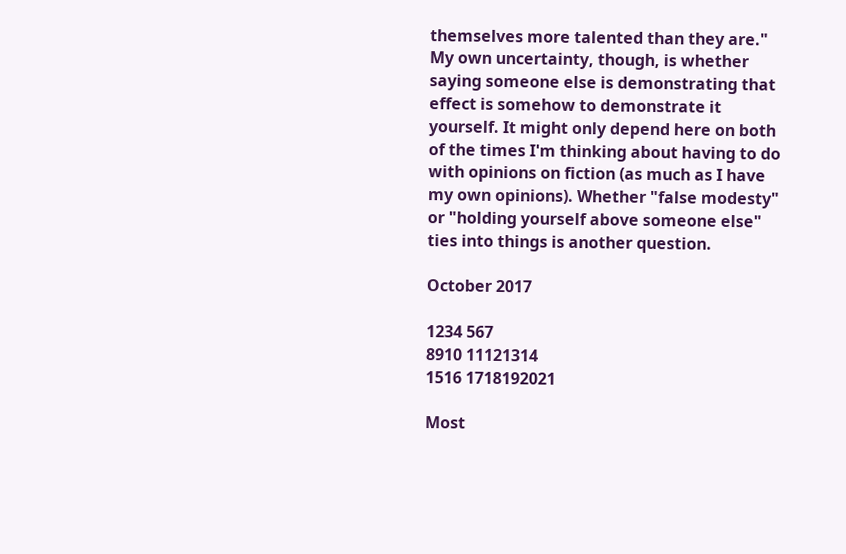themselves more talented than they are." My own uncertainty, though, is whether saying someone else is demonstrating that effect is somehow to demonstrate it yourself. It might only depend here on both of the times I'm thinking about having to do with opinions on fiction (as much as I have my own opinions). Whether "false modesty" or "holding yourself above someone else" ties into things is another question.

October 2017

1234 567
8910 11121314
1516 1718192021

Most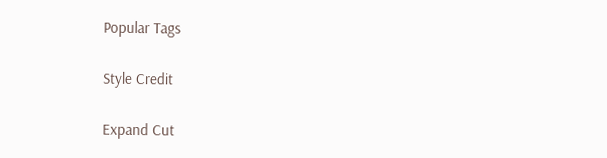Popular Tags

Style Credit

Expand Cut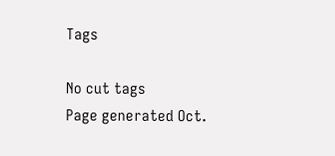Tags

No cut tags
Page generated Oct.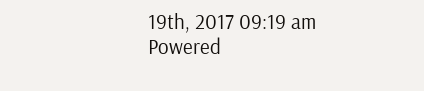19th, 2017 09:19 am
Powered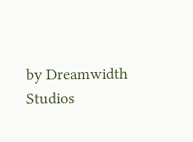by Dreamwidth Studios